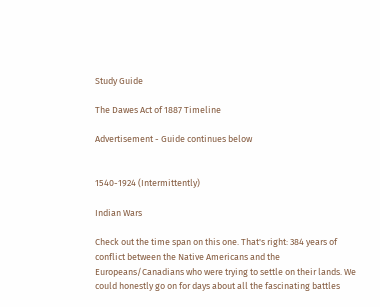Study Guide

The Dawes Act of 1887 Timeline

Advertisement - Guide continues below


1540-1924 (Intermittently)

Indian Wars

Check out the time span on this one. That's right: 384 years of conflict between the Native Americans and the Europeans/Canadians who were trying to settle on their lands. We could honestly go on for days about all the fascinating battles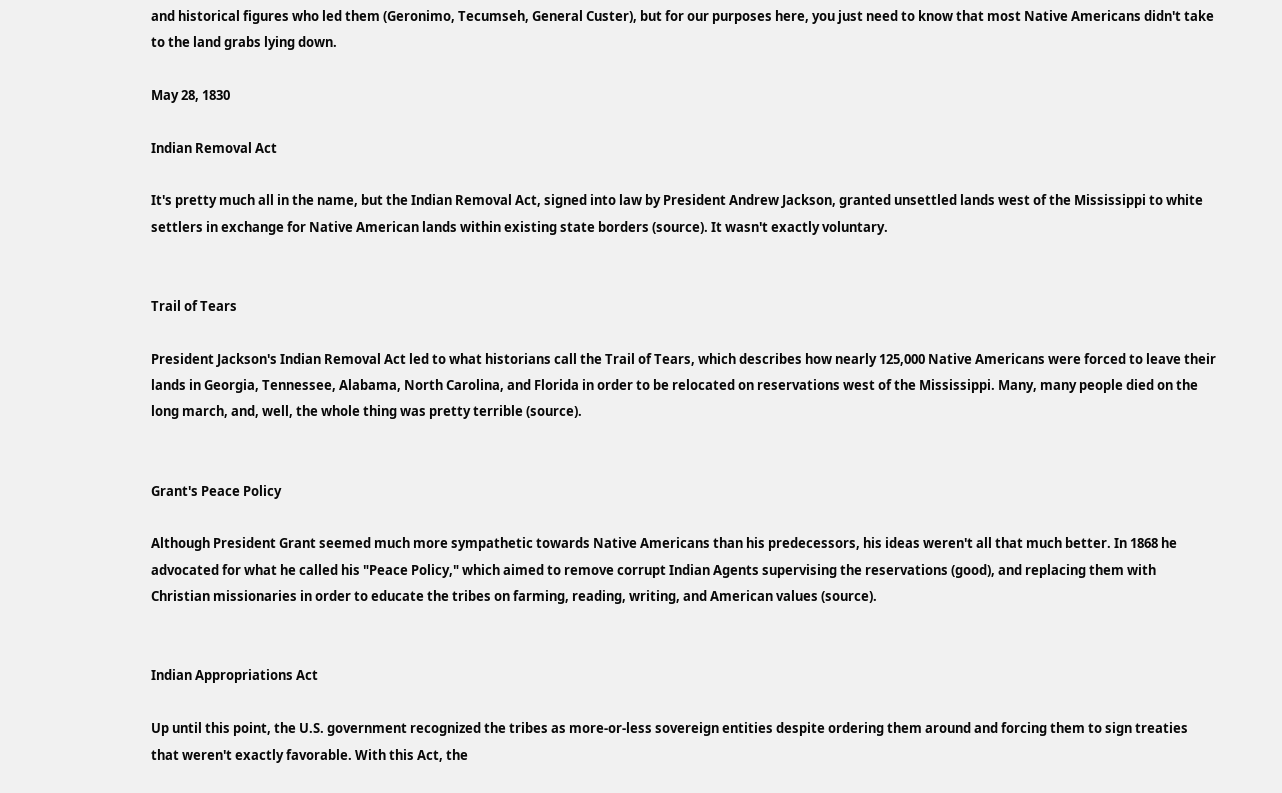and historical figures who led them (Geronimo, Tecumseh, General Custer), but for our purposes here, you just need to know that most Native Americans didn't take to the land grabs lying down.

May 28, 1830

Indian Removal Act

It's pretty much all in the name, but the Indian Removal Act, signed into law by President Andrew Jackson, granted unsettled lands west of the Mississippi to white settlers in exchange for Native American lands within existing state borders (source). It wasn't exactly voluntary.


Trail of Tears

President Jackson's Indian Removal Act led to what historians call the Trail of Tears, which describes how nearly 125,000 Native Americans were forced to leave their lands in Georgia, Tennessee, Alabama, North Carolina, and Florida in order to be relocated on reservations west of the Mississippi. Many, many people died on the long march, and, well, the whole thing was pretty terrible (source).


Grant's Peace Policy

Although President Grant seemed much more sympathetic towards Native Americans than his predecessors, his ideas weren't all that much better. In 1868 he advocated for what he called his "Peace Policy," which aimed to remove corrupt Indian Agents supervising the reservations (good), and replacing them with Christian missionaries in order to educate the tribes on farming, reading, writing, and American values (source).


Indian Appropriations Act

Up until this point, the U.S. government recognized the tribes as more-or-less sovereign entities despite ordering them around and forcing them to sign treaties that weren't exactly favorable. With this Act, the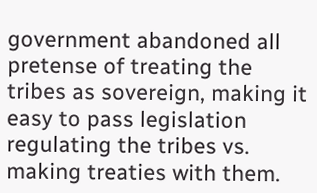government abandoned all pretense of treating the tribes as sovereign, making it easy to pass legislation regulating the tribes vs. making treaties with them.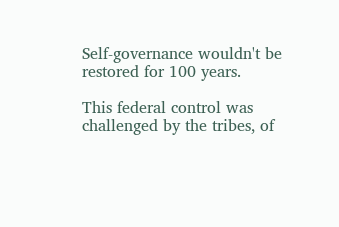Self-governance wouldn't be restored for 100 years.

This federal control was challenged by the tribes, of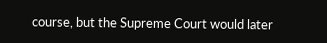course, but the Supreme Court would later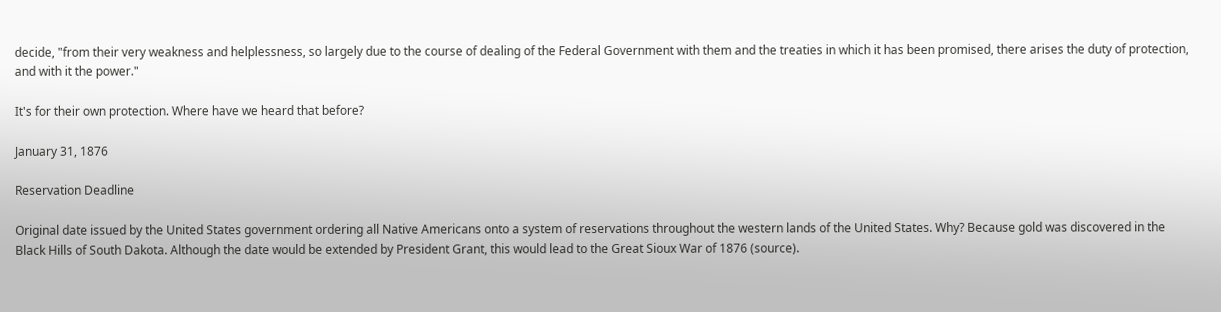decide, "from their very weakness and helplessness, so largely due to the course of dealing of the Federal Government with them and the treaties in which it has been promised, there arises the duty of protection, and with it the power."

It's for their own protection. Where have we heard that before?

January 31, 1876

Reservation Deadline

Original date issued by the United States government ordering all Native Americans onto a system of reservations throughout the western lands of the United States. Why? Because gold was discovered in the Black Hills of South Dakota. Although the date would be extended by President Grant, this would lead to the Great Sioux War of 1876 (source).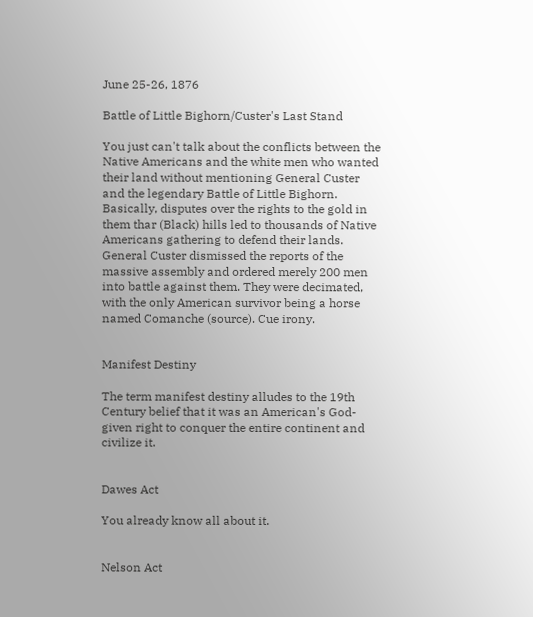June 25-26, 1876

Battle of Little Bighorn/Custer's Last Stand

You just can't talk about the conflicts between the Native Americans and the white men who wanted their land without mentioning General Custer and the legendary Battle of Little Bighorn. Basically, disputes over the rights to the gold in them thar (Black) hills led to thousands of Native Americans gathering to defend their lands. General Custer dismissed the reports of the massive assembly and ordered merely 200 men into battle against them. They were decimated, with the only American survivor being a horse named Comanche (source). Cue irony.


Manifest Destiny

The term manifest destiny alludes to the 19th Century belief that it was an American's God-given right to conquer the entire continent and civilize it.


Dawes Act

You already know all about it.


Nelson Act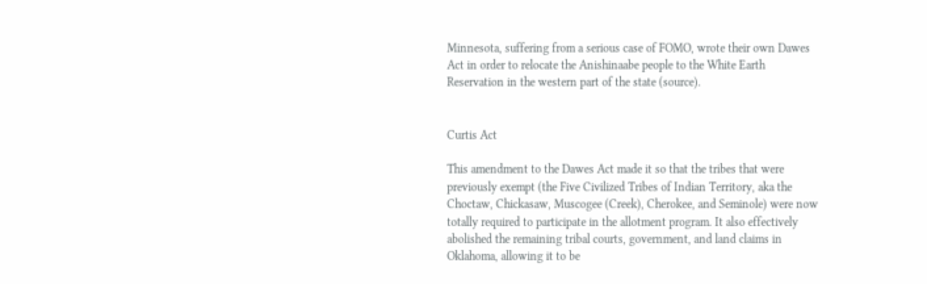Minnesota, suffering from a serious case of FOMO, wrote their own Dawes Act in order to relocate the Anishinaabe people to the White Earth Reservation in the western part of the state (source).


Curtis Act

This amendment to the Dawes Act made it so that the tribes that were previously exempt (the Five Civilized Tribes of Indian Territory, aka the Choctaw, Chickasaw, Muscogee (Creek), Cherokee, and Seminole) were now totally required to participate in the allotment program. It also effectively abolished the remaining tribal courts, government, and land claims in Oklahoma, allowing it to be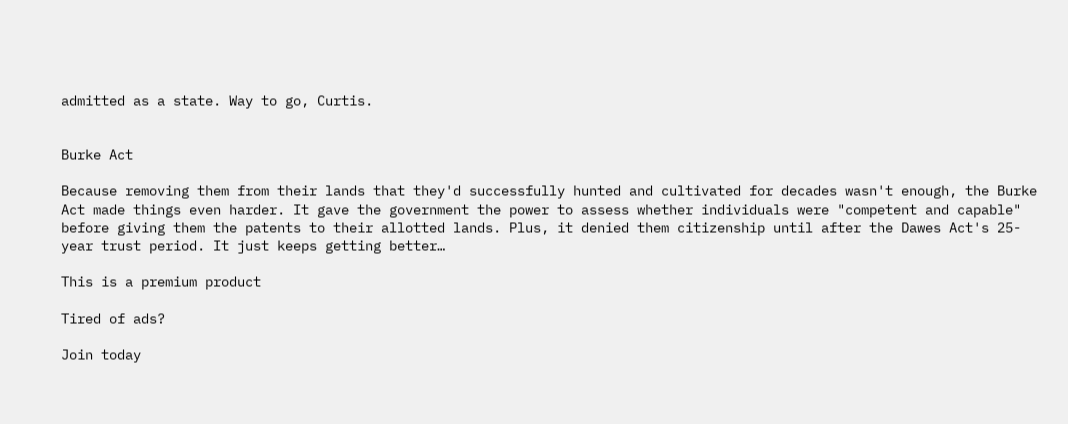admitted as a state. Way to go, Curtis.


Burke Act

Because removing them from their lands that they'd successfully hunted and cultivated for decades wasn't enough, the Burke Act made things even harder. It gave the government the power to assess whether individuals were "competent and capable" before giving them the patents to their allotted lands. Plus, it denied them citizenship until after the Dawes Act's 25-year trust period. It just keeps getting better…

This is a premium product

Tired of ads?

Join today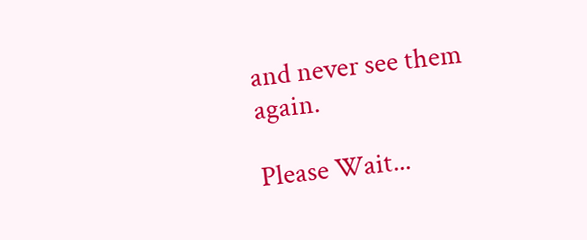and never see them again.

Please Wait...